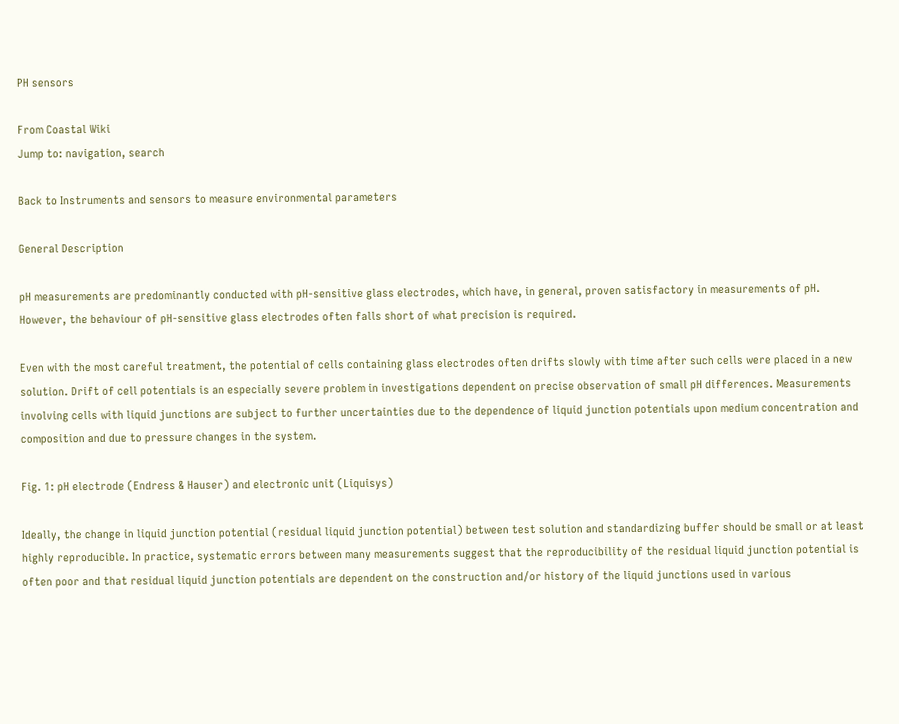PH sensors

From Coastal Wiki
Jump to: navigation, search

Back to Instruments and sensors to measure environmental parameters

General Description

pH measurements are predominantly conducted with pH-sensitive glass electrodes, which have, in general, proven satisfactory in measurements of pH. However, the behaviour of pH-sensitive glass electrodes often falls short of what precision is required.

Even with the most careful treatment, the potential of cells containing glass electrodes often drifts slowly with time after such cells were placed in a new solution. Drift of cell potentials is an especially severe problem in investigations dependent on precise observation of small pH differences. Measurements involving cells with liquid junctions are subject to further uncertainties due to the dependence of liquid junction potentials upon medium concentration and composition and due to pressure changes in the system.

Fig. 1: pH electrode (Endress & Hauser) and electronic unit (Liquisys)

Ideally, the change in liquid junction potential (residual liquid junction potential) between test solution and standardizing buffer should be small or at least highly reproducible. In practice, systematic errors between many measurements suggest that the reproducibility of the residual liquid junction potential is often poor and that residual liquid junction potentials are dependent on the construction and/or history of the liquid junctions used in various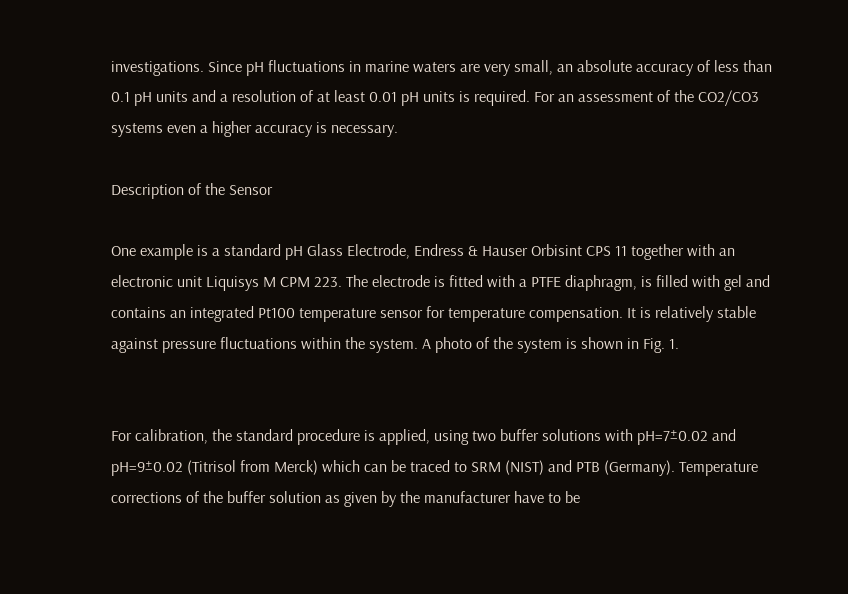investigations. Since pH fluctuations in marine waters are very small, an absolute accuracy of less than 0.1 pH units and a resolution of at least 0.01 pH units is required. For an assessment of the CO2/CO3 systems even a higher accuracy is necessary.

Description of the Sensor

One example is a standard pH Glass Electrode, Endress & Hauser Orbisint CPS 11 together with an electronic unit Liquisys M CPM 223. The electrode is fitted with a PTFE diaphragm, is filled with gel and contains an integrated Pt100 temperature sensor for temperature compensation. It is relatively stable against pressure fluctuations within the system. A photo of the system is shown in Fig. 1.


For calibration, the standard procedure is applied, using two buffer solutions with pH=7±0.02 and pH=9±0.02 (Titrisol from Merck) which can be traced to SRM (NIST) and PTB (Germany). Temperature corrections of the buffer solution as given by the manufacturer have to be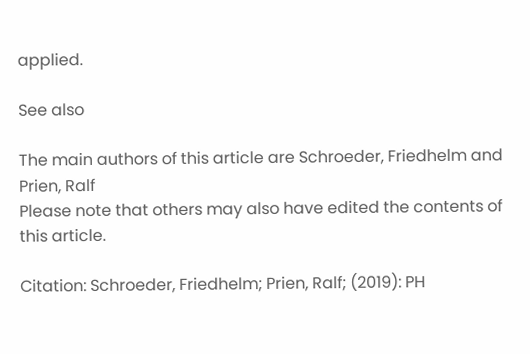applied.

See also

The main authors of this article are Schroeder, Friedhelm and Prien, Ralf
Please note that others may also have edited the contents of this article.

Citation: Schroeder, Friedhelm; Prien, Ralf; (2019): PH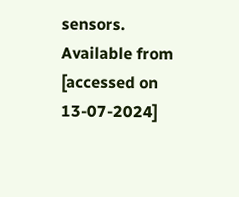sensors. Available from [accessed on 13-07-2024]